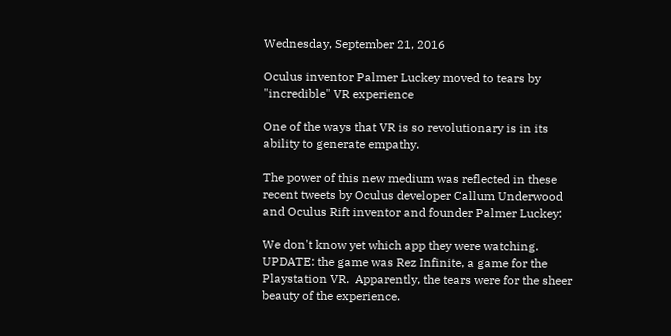Wednesday, September 21, 2016

Oculus inventor Palmer Luckey moved to tears by "incredible" VR experience

One of the ways that VR is so revolutionary is in its ability to generate empathy.

The power of this new medium was reflected in these recent tweets by Oculus developer Callum Underwood and Oculus Rift inventor and founder Palmer Luckey:

We don't know yet which app they were watching.  UPDATE: the game was Rez Infinite, a game for the Playstation VR.  Apparently, the tears were for the sheer beauty of the experience.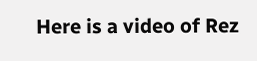Here is a video of Rez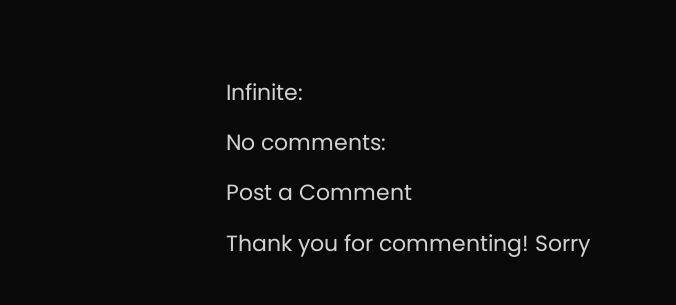Infinite:

No comments:

Post a Comment

Thank you for commenting! Sorry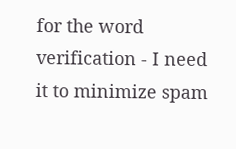for the word verification - I need it to minimize spam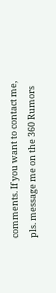comments. If you want to contact me, pls. message me on the 360 Rumors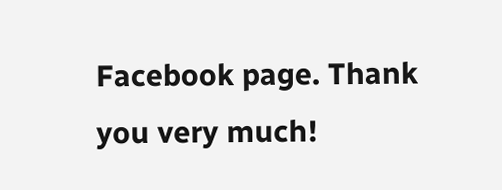Facebook page. Thank you very much!